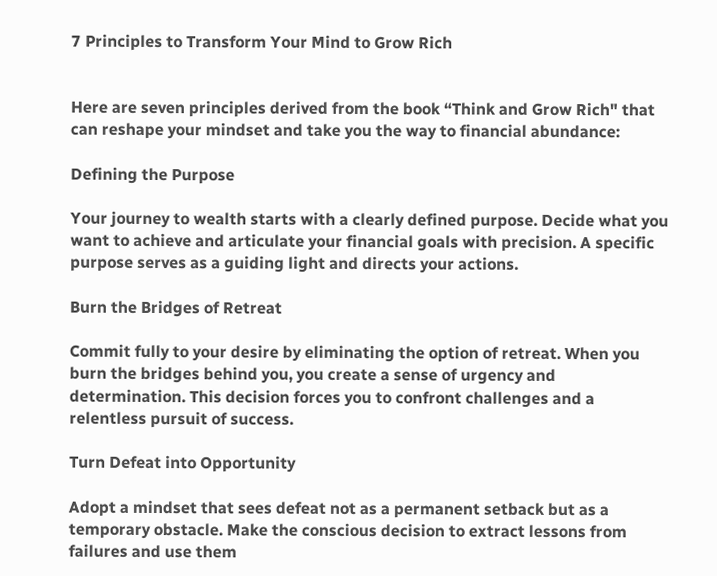7 Principles to Transform Your Mind to Grow Rich


Here are seven principles derived from the book “Think and Grow Rich" that can reshape your mindset and take you the way to financial abundance:

Defining the Purpose

Your journey to wealth starts with a clearly defined purpose. Decide what you want to achieve and articulate your financial goals with precision. A specific purpose serves as a guiding light and directs your actions.

Burn the Bridges of Retreat

Commit fully to your desire by eliminating the option of retreat. When you burn the bridges behind you, you create a sense of urgency and determination. This decision forces you to confront challenges and a relentless pursuit of success.

Turn Defeat into Opportunity

Adopt a mindset that sees defeat not as a permanent setback but as a temporary obstacle. Make the conscious decision to extract lessons from failures and use them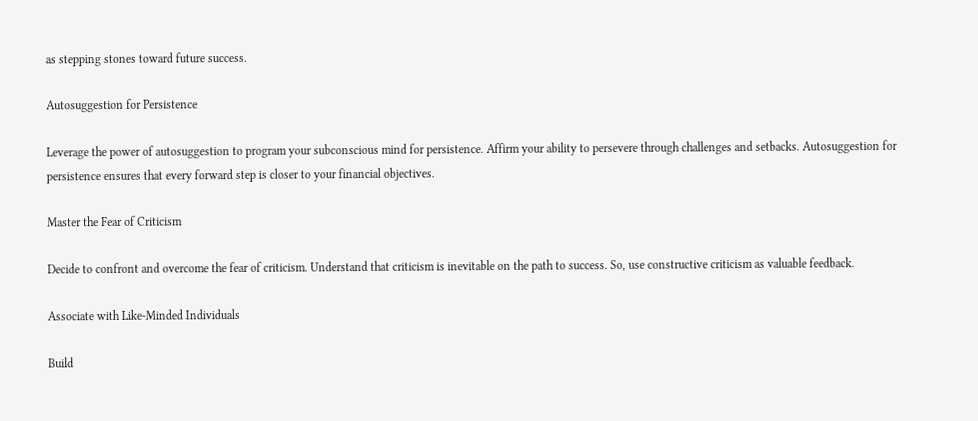as stepping stones toward future success.

Autosuggestion for Persistence

Leverage the power of autosuggestion to program your subconscious mind for persistence. Affirm your ability to persevere through challenges and setbacks. Autosuggestion for persistence ensures that every forward step is closer to your financial objectives.

Master the Fear of Criticism

Decide to confront and overcome the fear of criticism. Understand that criticism is inevitable on the path to success. So, use constructive criticism as valuable feedback.

Associate with Like-Minded Individuals

Build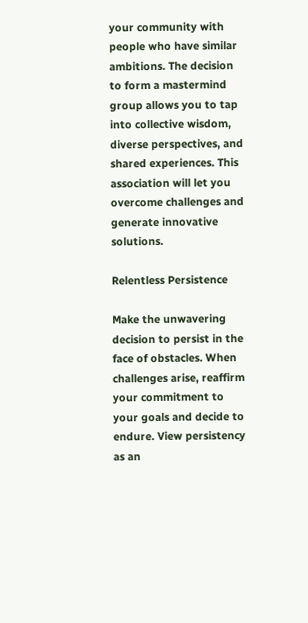your community with people who have similar ambitions. The decision to form a mastermind group allows you to tap into collective wisdom, diverse perspectives, and shared experiences. This association will let you overcome challenges and generate innovative solutions.

Relentless Persistence

Make the unwavering decision to persist in the face of obstacles. When challenges arise, reaffirm your commitment to your goals and decide to endure. View persistency as an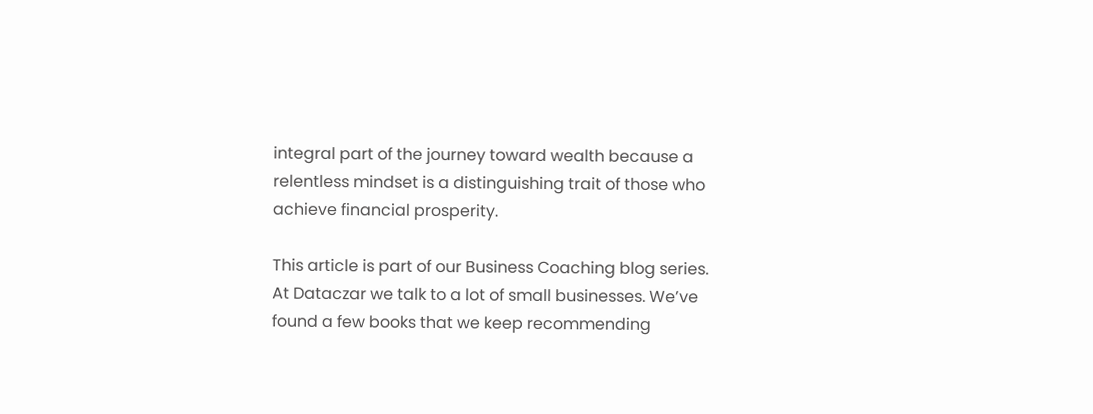integral part of the journey toward wealth because a relentless mindset is a distinguishing trait of those who achieve financial prosperity.

This article is part of our Business Coaching blog series. At Dataczar we talk to a lot of small businesses. We’ve found a few books that we keep recommending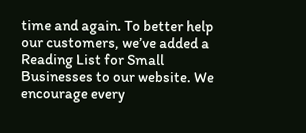time and again. To better help our customers, we’ve added a Reading List for Small Businesses to our website. We encourage every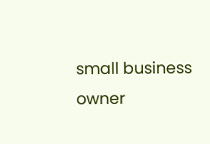small business owner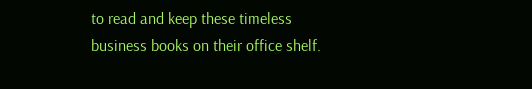to read and keep these timeless business books on their office shelf.